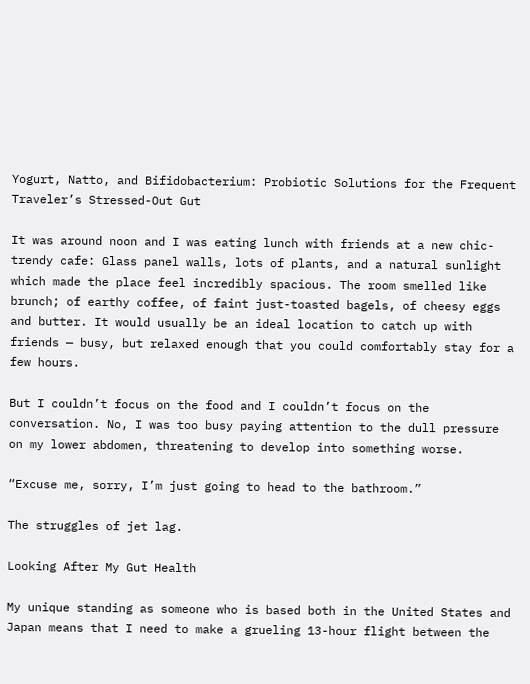Yogurt, Natto, and Bifidobacterium: Probiotic Solutions for the Frequent Traveler’s Stressed-Out Gut

It was around noon and I was eating lunch with friends at a new chic-trendy cafe: Glass panel walls, lots of plants, and a natural sunlight which made the place feel incredibly spacious. The room smelled like brunch; of earthy coffee, of faint just-toasted bagels, of cheesy eggs and butter. It would usually be an ideal location to catch up with friends — busy, but relaxed enough that you could comfortably stay for a few hours.

But I couldn’t focus on the food and I couldn’t focus on the conversation. No, I was too busy paying attention to the dull pressure on my lower abdomen, threatening to develop into something worse.

“Excuse me, sorry, I’m just going to head to the bathroom.”

The struggles of jet lag.

Looking After My Gut Health

My unique standing as someone who is based both in the United States and Japan means that I need to make a grueling 13-hour flight between the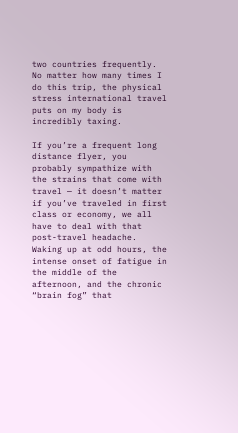two countries frequently. No matter how many times I do this trip, the physical stress international travel puts on my body is incredibly taxing.

If you’re a frequent long distance flyer, you probably sympathize with the strains that come with travel — it doesn’t matter if you’ve traveled in first class or economy, we all have to deal with that post-travel headache. Waking up at odd hours, the intense onset of fatigue in the middle of the afternoon, and the chronic “brain fog” that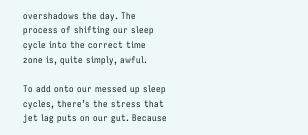overshadows the day. The process of shifting our sleep cycle into the correct time zone is, quite simply, awful.

To add onto our messed up sleep cycles, there’s the stress that jet lag puts on our gut. Because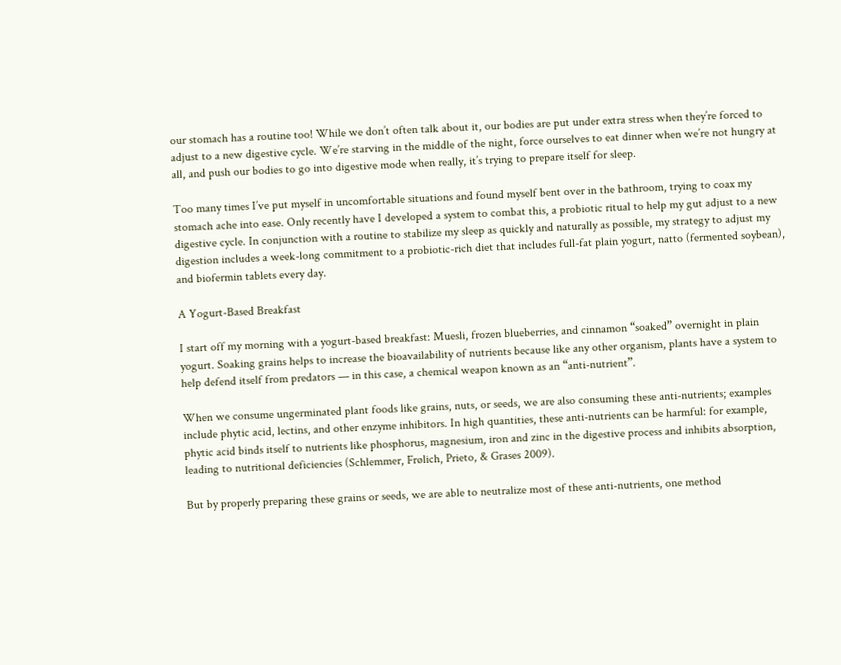our stomach has a routine too! While we don’t often talk about it, our bodies are put under extra stress when they’re forced to adjust to a new digestive cycle. We’re starving in the middle of the night, force ourselves to eat dinner when we’re not hungry at all, and push our bodies to go into digestive mode when really, it’s trying to prepare itself for sleep.

Too many times I’ve put myself in uncomfortable situations and found myself bent over in the bathroom, trying to coax my stomach ache into ease. Only recently have I developed a system to combat this, a probiotic ritual to help my gut adjust to a new digestive cycle. In conjunction with a routine to stabilize my sleep as quickly and naturally as possible, my strategy to adjust my digestion includes a week-long commitment to a probiotic-rich diet that includes full-fat plain yogurt, natto (fermented soybean), and biofermin tablets every day.

A Yogurt-Based Breakfast

I start off my morning with a yogurt-based breakfast: Muesli, frozen blueberries, and cinnamon “soaked” overnight in plain yogurt. Soaking grains helps to increase the bioavailability of nutrients because like any other organism, plants have a system to help defend itself from predators — in this case, a chemical weapon known as an “anti-nutrient”.

When we consume ungerminated plant foods like grains, nuts, or seeds, we are also consuming these anti-nutrients; examples include phytic acid, lectins, and other enzyme inhibitors. In high quantities, these anti-nutrients can be harmful: for example, phytic acid binds itself to nutrients like phosphorus, magnesium, iron and zinc in the digestive process and inhibits absorption, leading to nutritional deficiencies (Schlemmer, Frølich, Prieto, & Grases 2009).

But by properly preparing these grains or seeds, we are able to neutralize most of these anti-nutrients, one method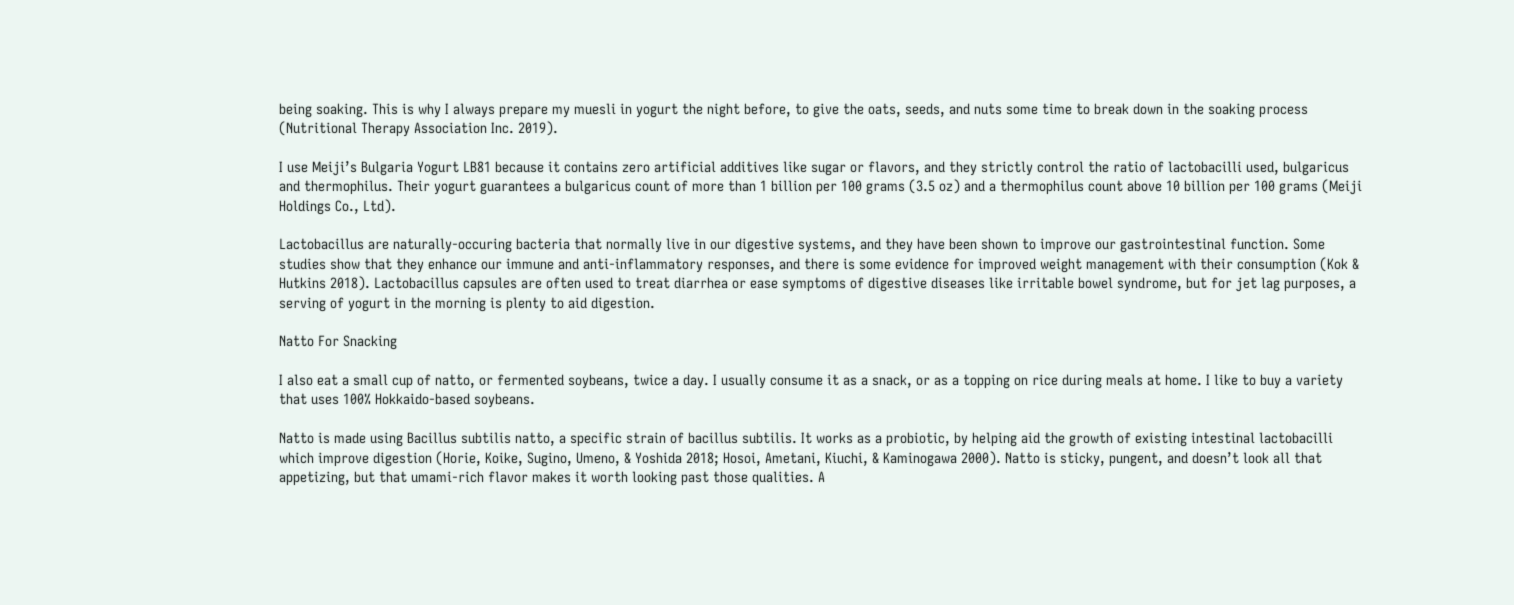being soaking. This is why I always prepare my muesli in yogurt the night before, to give the oats, seeds, and nuts some time to break down in the soaking process (Nutritional Therapy Association Inc. 2019).

I use Meiji’s Bulgaria Yogurt LB81 because it contains zero artificial additives like sugar or flavors, and they strictly control the ratio of lactobacilli used, bulgaricus and thermophilus. Their yogurt guarantees a bulgaricus count of more than 1 billion per 100 grams (3.5 oz) and a thermophilus count above 10 billion per 100 grams (Meiji Holdings Co., Ltd).

Lactobacillus are naturally-occuring bacteria that normally live in our digestive systems, and they have been shown to improve our gastrointestinal function. Some studies show that they enhance our immune and anti-inflammatory responses, and there is some evidence for improved weight management with their consumption (Kok & Hutkins 2018). Lactobacillus capsules are often used to treat diarrhea or ease symptoms of digestive diseases like irritable bowel syndrome, but for jet lag purposes, a serving of yogurt in the morning is plenty to aid digestion.

Natto For Snacking

I also eat a small cup of natto, or fermented soybeans, twice a day. I usually consume it as a snack, or as a topping on rice during meals at home. I like to buy a variety that uses 100% Hokkaido-based soybeans.

Natto is made using Bacillus subtilis natto, a specific strain of bacillus subtilis. It works as a probiotic, by helping aid the growth of existing intestinal lactobacilli which improve digestion (Horie, Koike, Sugino, Umeno, & Yoshida 2018; Hosoi, Ametani, Kiuchi, & Kaminogawa 2000). Natto is sticky, pungent, and doesn’t look all that appetizing, but that umami-rich flavor makes it worth looking past those qualities. A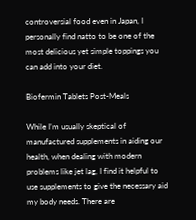controversial food even in Japan, I personally find natto to be one of the most delicious yet simple toppings you can add into your diet.

Biofermin Tablets Post-Meals

While I’m usually skeptical of manufactured supplements in aiding our health, when dealing with modern problems like jet lag, I find it helpful to use supplements to give the necessary aid my body needs. There are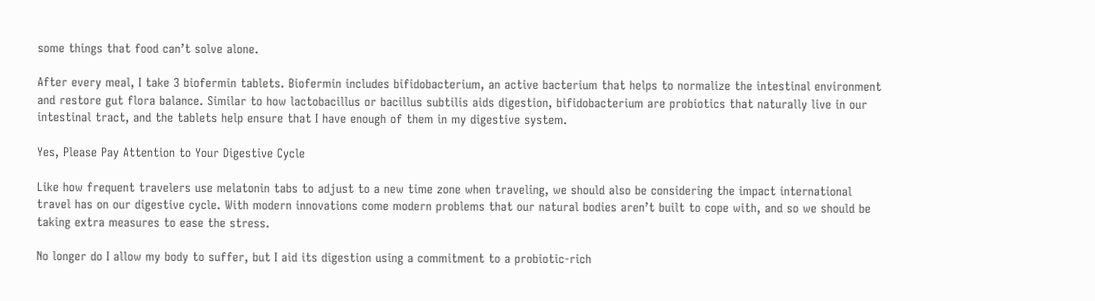some things that food can’t solve alone.

After every meal, I take 3 biofermin tablets. Biofermin includes bifidobacterium, an active bacterium that helps to normalize the intestinal environment and restore gut flora balance. Similar to how lactobacillus or bacillus subtilis aids digestion, bifidobacterium are probiotics that naturally live in our intestinal tract, and the tablets help ensure that I have enough of them in my digestive system.

Yes, Please Pay Attention to Your Digestive Cycle

Like how frequent travelers use melatonin tabs to adjust to a new time zone when traveling, we should also be considering the impact international travel has on our digestive cycle. With modern innovations come modern problems that our natural bodies aren’t built to cope with, and so we should be taking extra measures to ease the stress.

No longer do I allow my body to suffer, but I aid its digestion using a commitment to a probiotic-rich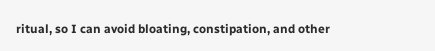ritual, so I can avoid bloating, constipation, and other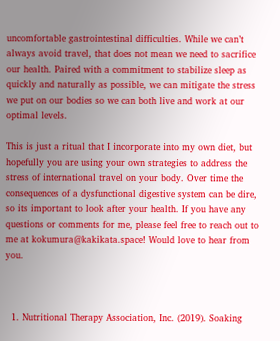uncomfortable gastrointestinal difficulties. While we can’t always avoid travel, that does not mean we need to sacrifice our health. Paired with a commitment to stabilize sleep as quickly and naturally as possible, we can mitigate the stress we put on our bodies so we can both live and work at our optimal levels.

This is just a ritual that I incorporate into my own diet, but hopefully you are using your own strategies to address the stress of international travel on your body. Over time the consequences of a dysfunctional digestive system can be dire, so its important to look after your health. If you have any questions or comments for me, please feel free to reach out to me at kokumura@kakikata.space! Would love to hear from you.



  1. Nutritional Therapy Association, Inc. (2019). Soaking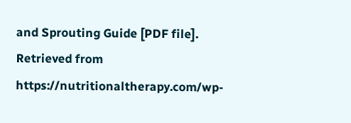and Sprouting Guide [PDF file]. Retrieved from https://nutritionaltherapy.com/wp-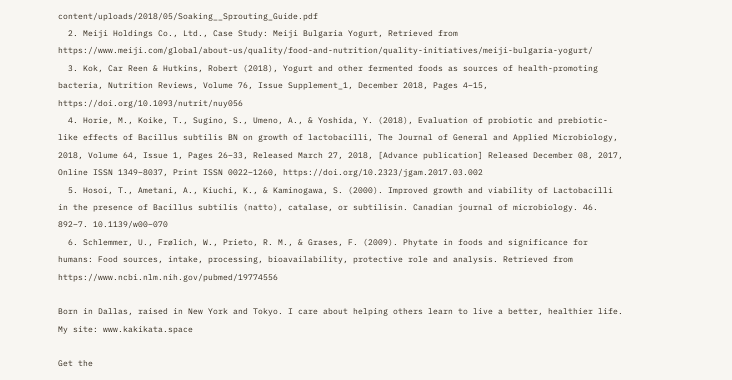content/uploads/2018/05/Soaking__Sprouting_Guide.pdf
  2. Meiji Holdings Co., Ltd., Case Study: Meiji Bulgaria Yogurt, Retrieved from https://www.meiji.com/global/about-us/quality/food-and-nutrition/quality-initiatives/meiji-bulgaria-yogurt/
  3. Kok, Car Reen & Hutkins, Robert (2018), Yogurt and other fermented foods as sources of health-promoting bacteria, Nutrition Reviews, Volume 76, Issue Supplement_1, December 2018, Pages 4–15, https://doi.org/10.1093/nutrit/nuy056
  4. Horie, M., Koike, T., Sugino, S., Umeno, A., & Yoshida, Y. (2018), Evaluation of probiotic and prebiotic-like effects of Bacillus subtilis BN on growth of lactobacilli, The Journal of General and Applied Microbiology, 2018, Volume 64, Issue 1, Pages 26–33, Released March 27, 2018, [Advance publication] Released December 08, 2017, Online ISSN 1349–8037, Print ISSN 0022–1260, https://doi.org/10.2323/jgam.2017.03.002
  5. Hosoi, T., Ametani, A., Kiuchi, K., & Kaminogawa, S. (2000). Improved growth and viability of Lactobacilli in the presence of Bacillus subtilis (natto), catalase, or subtilisin. Canadian journal of microbiology. 46. 892–7. 10.1139/w00–070
  6. Schlemmer, U., Frølich, W., Prieto, R. M., & Grases, F. (2009). Phytate in foods and significance for humans: Food sources, intake, processing, bioavailability, protective role and analysis. Retrieved from https://www.ncbi.nlm.nih.gov/pubmed/19774556

Born in Dallas, raised in New York and Tokyo. I care about helping others learn to live a better, healthier life. My site: www.kakikata.space

Get the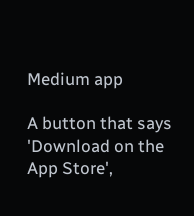Medium app

A button that says 'Download on the App Store',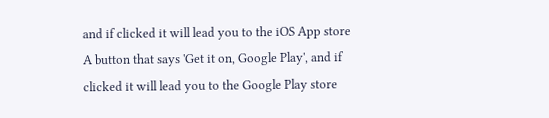and if clicked it will lead you to the iOS App store
A button that says 'Get it on, Google Play', and if clicked it will lead you to the Google Play store